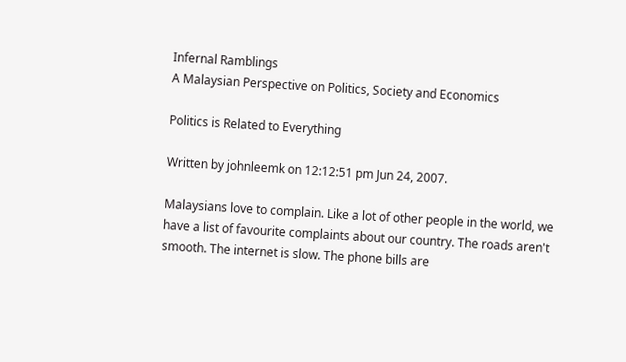Infernal Ramblings
A Malaysian Perspective on Politics, Society and Economics

Politics is Related to Everything

Written by johnleemk on 12:12:51 pm Jun 24, 2007.

Malaysians love to complain. Like a lot of other people in the world, we have a list of favourite complaints about our country. The roads aren't smooth. The internet is slow. The phone bills are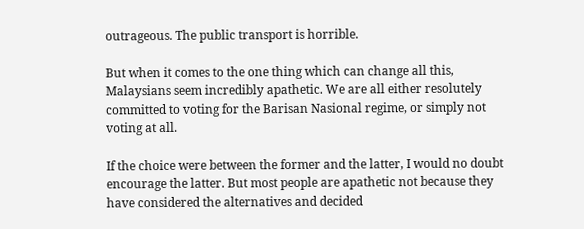outrageous. The public transport is horrible.

But when it comes to the one thing which can change all this, Malaysians seem incredibly apathetic. We are all either resolutely committed to voting for the Barisan Nasional regime, or simply not voting at all.

If the choice were between the former and the latter, I would no doubt encourage the latter. But most people are apathetic not because they have considered the alternatives and decided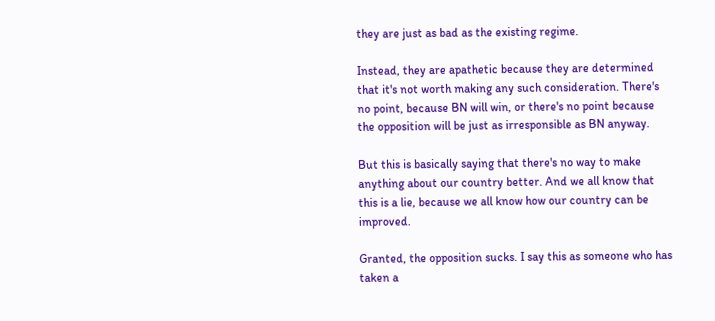they are just as bad as the existing regime.

Instead, they are apathetic because they are determined that it's not worth making any such consideration. There's no point, because BN will win, or there's no point because the opposition will be just as irresponsible as BN anyway.

But this is basically saying that there's no way to make anything about our country better. And we all know that this is a lie, because we all know how our country can be improved.

Granted, the opposition sucks. I say this as someone who has taken a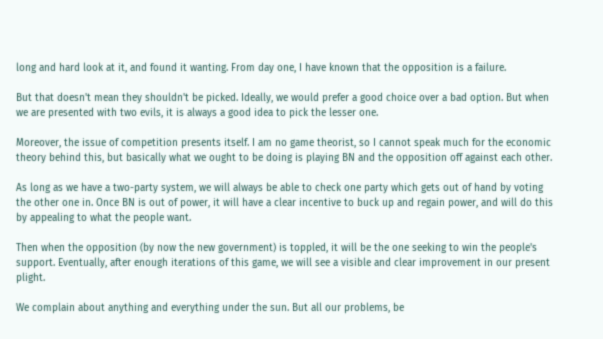long and hard look at it, and found it wanting. From day one, I have known that the opposition is a failure.

But that doesn't mean they shouldn't be picked. Ideally, we would prefer a good choice over a bad option. But when we are presented with two evils, it is always a good idea to pick the lesser one.

Moreover, the issue of competition presents itself. I am no game theorist, so I cannot speak much for the economic theory behind this, but basically what we ought to be doing is playing BN and the opposition off against each other.

As long as we have a two-party system, we will always be able to check one party which gets out of hand by voting the other one in. Once BN is out of power, it will have a clear incentive to buck up and regain power, and will do this by appealing to what the people want.

Then when the opposition (by now the new government) is toppled, it will be the one seeking to win the people's support. Eventually, after enough iterations of this game, we will see a visible and clear improvement in our present plight.

We complain about anything and everything under the sun. But all our problems, be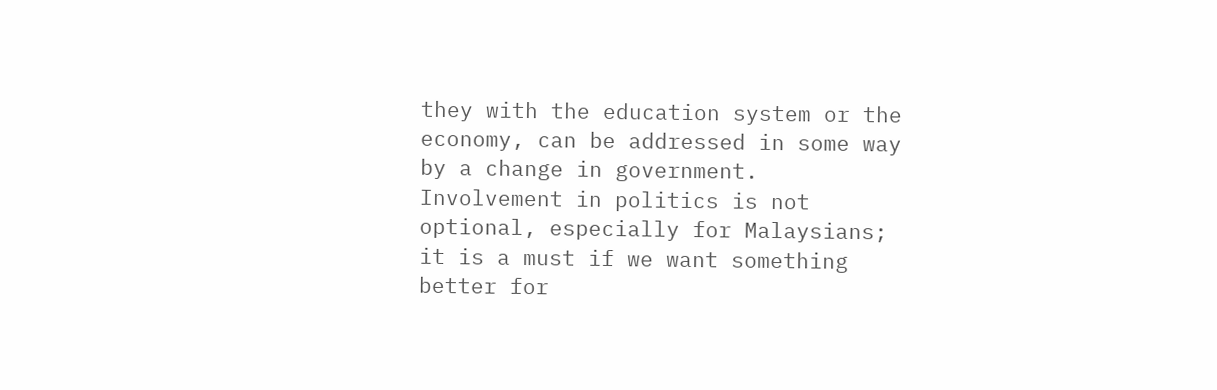they with the education system or the economy, can be addressed in some way by a change in government. Involvement in politics is not optional, especially for Malaysians; it is a must if we want something better for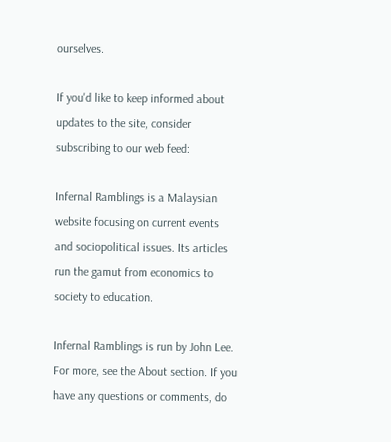ourselves.

If you'd like to keep informed about updates to the site, consider subscribing to our web feed:

Infernal Ramblings is a Malaysian website focusing on current events and sociopolitical issues. Its articles run the gamut from economics to society to education.

Infernal Ramblings is run by John Lee. For more, see the About section. If you have any questions or comments, do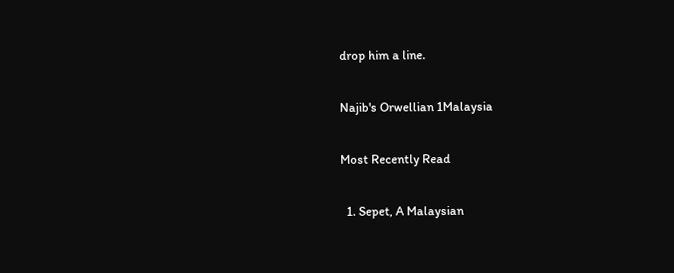drop him a line.

Najib's Orwellian 1Malaysia

Most Recently Read

  1. Sepet, A Malaysian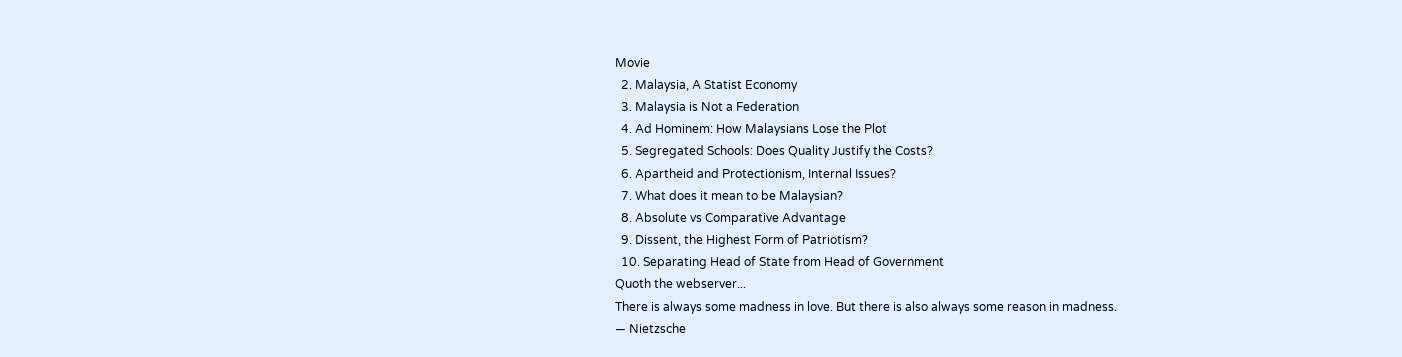Movie
  2. Malaysia, A Statist Economy
  3. Malaysia is Not a Federation
  4. Ad Hominem: How Malaysians Lose the Plot
  5. Segregated Schools: Does Quality Justify the Costs?
  6. Apartheid and Protectionism, Internal Issues?
  7. What does it mean to be Malaysian?
  8. Absolute vs Comparative Advantage
  9. Dissent, the Highest Form of Patriotism?
  10. Separating Head of State from Head of Government
Quoth the webserver...
There is always some madness in love. But there is also always some reason in madness.
— Nietzsche